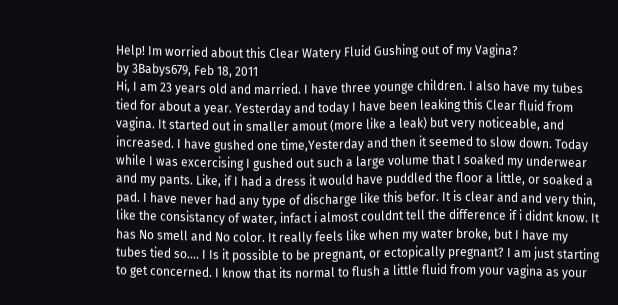Help! Im worried about this Clear Watery Fluid Gushing out of my Vagina?
by 3Babys679, Feb 18, 2011
Hi, I am 23 years old and married. I have three younge children. I also have my tubes tied for about a year. Yesterday and today I have been leaking this Clear fluid from vagina. It started out in smaller amout (more like a leak) but very noticeable, and increased. I have gushed one time,Yesterday and then it seemed to slow down. Today while I was excercising I gushed out such a large volume that I soaked my underwear and my pants. Like, if I had a dress it would have puddled the floor a little, or soaked a pad. I have never had any type of discharge like this befor. It is clear and and very thin, like the consistancy of water, infact i almost couldnt tell the difference if i didnt know. It has No smell and No color. It really feels like when my water broke, but I have my tubes tied so.... I Is it possible to be pregnant, or ectopically pregnant? I am just starting to get concerned. I know that its normal to flush a little fluid from your vagina as your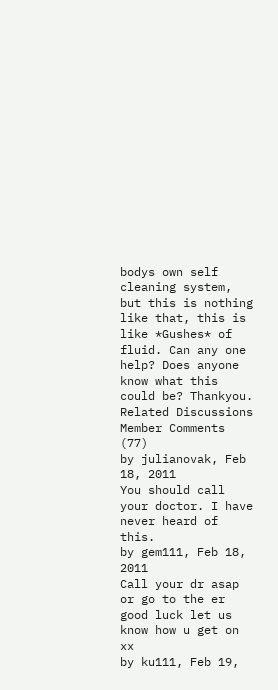bodys own self cleaning system, but this is nothing like that, this is like *Gushes* of fluid. Can any one help? Does anyone know what this could be? Thankyou.
Related Discussions
Member Comments (77)
by julianovak, Feb 18, 2011
You should call your doctor. I have never heard of this.
by gem111, Feb 18, 2011
Call your dr asap or go to the er good luck let us know how u get on xx
by ku111, Feb 19,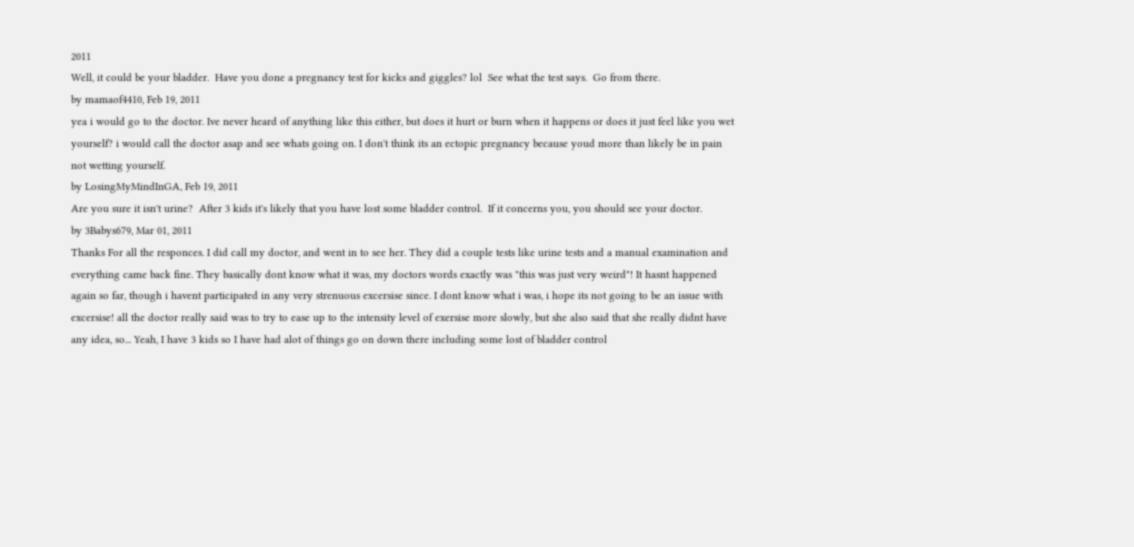2011
Well, it could be your bladder.  Have you done a pregnancy test for kicks and giggles? lol  See what the test says.  Go from there.
by mamaof4410, Feb 19, 2011
yea i would go to the doctor. Ive never heard of anything like this either, but does it hurt or burn when it happens or does it just feel like you wet yourself? i would call the doctor asap and see whats going on. I don't think its an ectopic pregnancy because youd more than likely be in pain not wetting yourself.
by LosingMyMindInGA, Feb 19, 2011
Are you sure it isn't urine?  After 3 kids it's likely that you have lost some bladder control.  If it concerns you, you should see your doctor.
by 3Babys679, Mar 01, 2011
Thanks For all the responces. I did call my doctor, and went in to see her. They did a couple tests like urine tests and a manual examination and everything came back fine. They basically dont know what it was, my doctors words exactly was "this was just very weird"! It hasnt happened again so far, though i havent participated in any very strenuous excersise since. I dont know what i was, i hope its not going to be an issue with excersise! all the doctor really said was to try to ease up to the intensity level of exersise more slowly, but she also said that she really didnt have any idea, so... Yeah, I have 3 kids so I have had alot of things go on down there including some lost of bladder control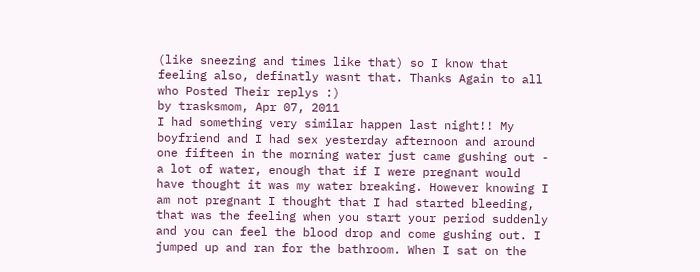(like sneezing and times like that) so I know that feeling also, definatly wasnt that. Thanks Again to all who Posted Their replys :)
by trasksmom, Apr 07, 2011
I had something very similar happen last night!! My boyfriend and I had sex yesterday afternoon and around one fifteen in the morning water just came gushing out - a lot of water, enough that if I were pregnant would have thought it was my water breaking. However knowing I am not pregnant I thought that I had started bleeding, that was the feeling when you start your period suddenly and you can feel the blood drop and come gushing out. I jumped up and ran for the bathroom. When I sat on the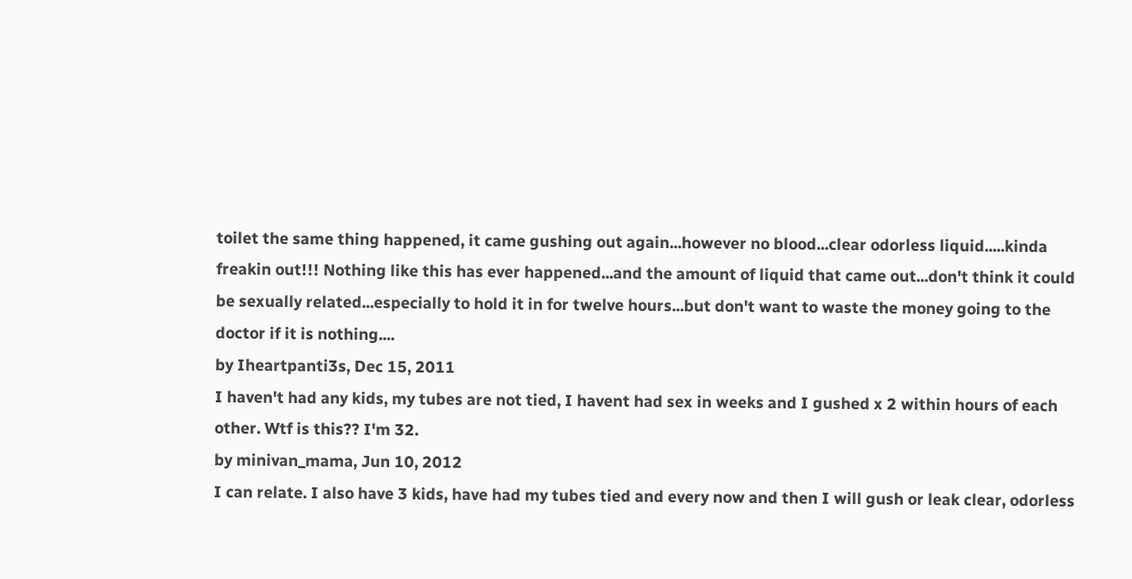toilet the same thing happened, it came gushing out again...however no blood...clear odorless liquid.....kinda freakin out!!! Nothing like this has ever happened...and the amount of liquid that came out...don't think it could be sexually related...especially to hold it in for twelve hours...but don't want to waste the money going to the doctor if it is nothing....
by Iheartpanti3s, Dec 15, 2011
I haven't had any kids, my tubes are not tied, I havent had sex in weeks and I gushed x 2 within hours of each other. Wtf is this?? I'm 32.
by minivan_mama, Jun 10, 2012
I can relate. I also have 3 kids, have had my tubes tied and every now and then I will gush or leak clear, odorless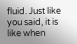fluid. Just like you said, it is like when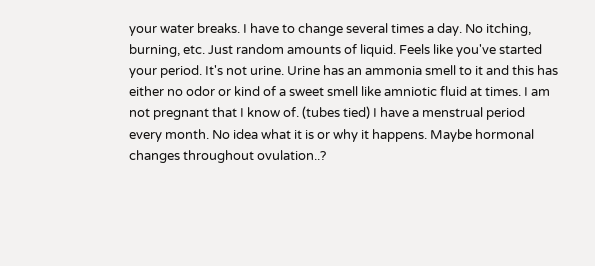your water breaks. I have to change several times a day. No itching, burning, etc. Just random amounts of liquid. Feels like you've started your period. It's not urine. Urine has an ammonia smell to it and this has either no odor or kind of a sweet smell like amniotic fluid at times. I am not pregnant that I know of. (tubes tied) I have a menstrual period every month. No idea what it is or why it happens. Maybe hormonal changes throughout ovulation..?